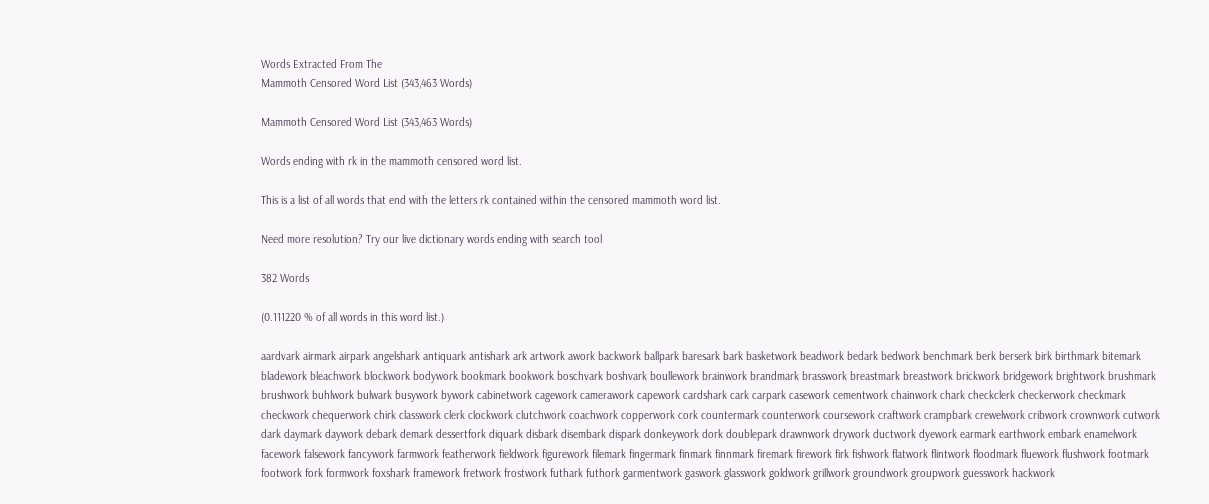Words Extracted From The
Mammoth Censored Word List (343,463 Words)

Mammoth Censored Word List (343,463 Words)

Words ending with rk in the mammoth censored word list.

This is a list of all words that end with the letters rk contained within the censored mammoth word list.

Need more resolution? Try our live dictionary words ending with search tool

382 Words

(0.111220 % of all words in this word list.)

aardvark airmark airpark angelshark antiquark antishark ark artwork awork backwork ballpark baresark bark basketwork beadwork bedark bedwork benchmark berk berserk birk birthmark bitemark bladework bleachwork blockwork bodywork bookmark bookwork boschvark boshvark boullework brainwork brandmark brasswork breastmark breastwork brickwork bridgework brightwork brushmark brushwork buhlwork bulwark busywork bywork cabinetwork cagework camerawork capework cardshark cark carpark casework cementwork chainwork chark checkclerk checkerwork checkmark checkwork chequerwork chirk classwork clerk clockwork clutchwork coachwork copperwork cork countermark counterwork coursework craftwork crampbark crewelwork cribwork crownwork cutwork dark daymark daywork debark demark dessertfork diquark disbark disembark dispark donkeywork dork doublepark drawnwork drywork ductwork dyework earmark earthwork embark enamelwork facework falsework fancywork farmwork featherwork fieldwork figurework filemark fingermark finmark finnmark firemark firework firk fishwork flatwork flintwork floodmark fluework flushwork footmark footwork fork formwork foxshark framework fretwork frostwork futhark futhork garmentwork gaswork glasswork goldwork grillwork groundwork groupwork guesswork hackwork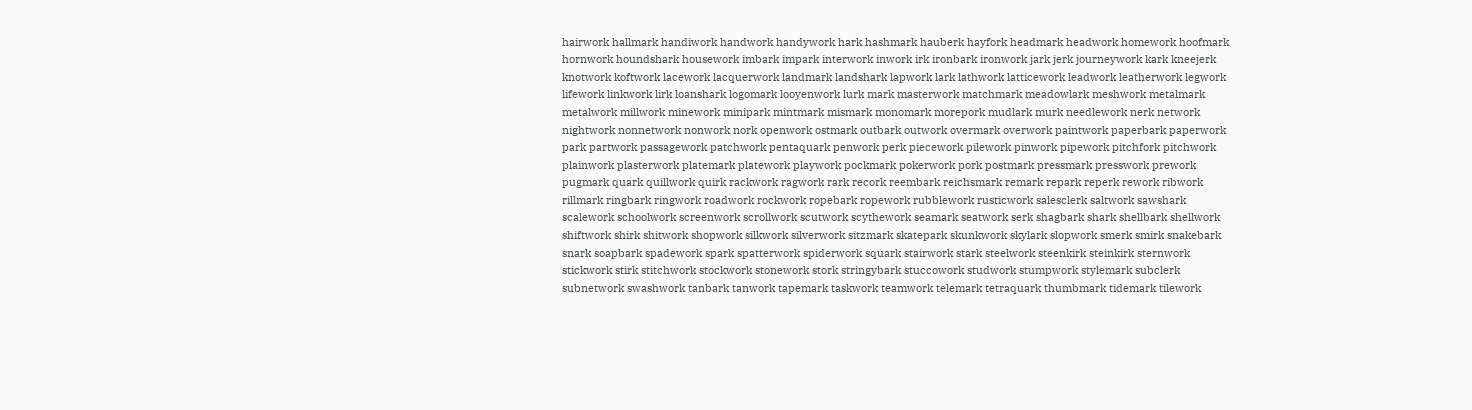hairwork hallmark handiwork handwork handywork hark hashmark hauberk hayfork headmark headwork homework hoofmark hornwork houndshark housework imbark impark interwork inwork irk ironbark ironwork jark jerk journeywork kark kneejerk knotwork koftwork lacework lacquerwork landmark landshark lapwork lark lathwork latticework leadwork leatherwork legwork lifework linkwork lirk loanshark logomark looyenwork lurk mark masterwork matchmark meadowlark meshwork metalmark metalwork millwork minework minipark mintmark mismark monomark morepork mudlark murk needlework nerk network nightwork nonnetwork nonwork nork openwork ostmark outbark outwork overmark overwork paintwork paperbark paperwork park partwork passagework patchwork pentaquark penwork perk piecework pilework pinwork pipework pitchfork pitchwork plainwork plasterwork platemark platework playwork pockmark pokerwork pork postmark pressmark presswork prework pugmark quark quillwork quirk rackwork ragwork rark recork reembark reichsmark remark repark reperk rework ribwork rillmark ringbark ringwork roadwork rockwork ropebark ropework rubblework rusticwork salesclerk saltwork sawshark scalework schoolwork screenwork scrollwork scutwork scythework seamark seatwork serk shagbark shark shellbark shellwork shiftwork shirk shitwork shopwork silkwork silverwork sitzmark skatepark skunkwork skylark slopwork smerk smirk snakebark snark soapbark spadework spark spatterwork spiderwork squark stairwork stark steelwork steenkirk steinkirk sternwork stickwork stirk stitchwork stockwork stonework stork stringybark stuccowork studwork stumpwork stylemark subclerk subnetwork swashwork tanbark tanwork tapemark taskwork teamwork telemark tetraquark thumbmark tidemark tilework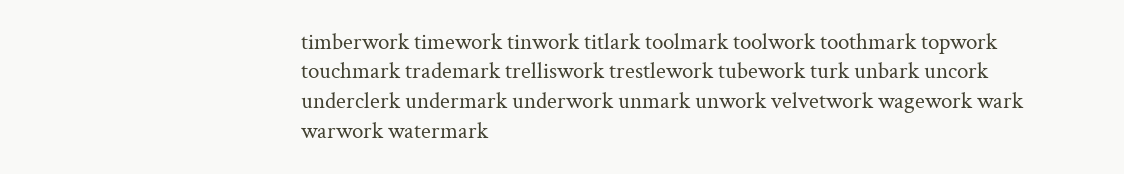timberwork timework tinwork titlark toolmark toolwork toothmark topwork touchmark trademark trelliswork trestlework tubework turk unbark uncork underclerk undermark underwork unmark unwork velvetwork wagework wark warwork watermark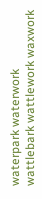waterpark waterwork wattlebark wattlework waxwork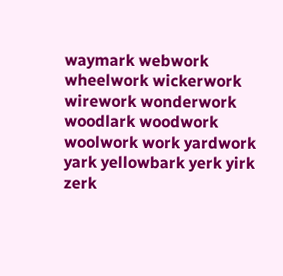waymark webwork wheelwork wickerwork wirework wonderwork woodlark woodwork woolwork work yardwork yark yellowbark yerk yirk zerk